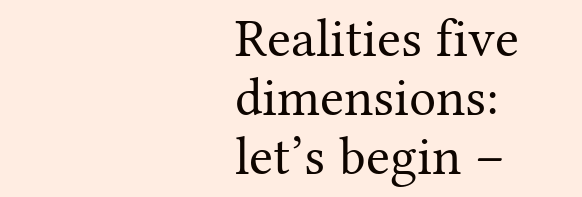Realities five dimensions: let’s begin –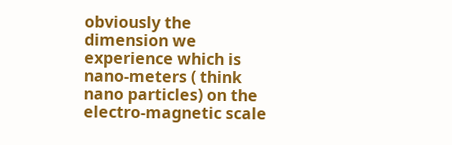obviously the dimension we experience which is nano-meters ( think nano particles) on the electro-magnetic scale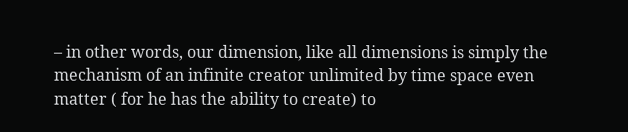– in other words, our dimension, like all dimensions is simply the mechanism of an infinite creator unlimited by time space even matter ( for he has the ability to create) to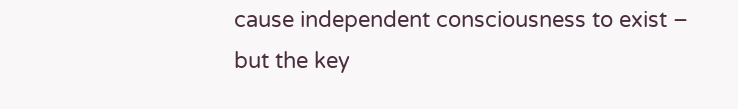cause independent consciousness to exist – but the key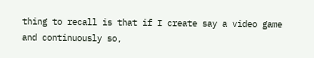thing to recall is that if I create say a video game and continuously so,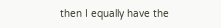then I equally have the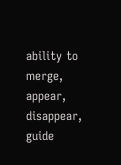ability to merge, appear, disappear, guide